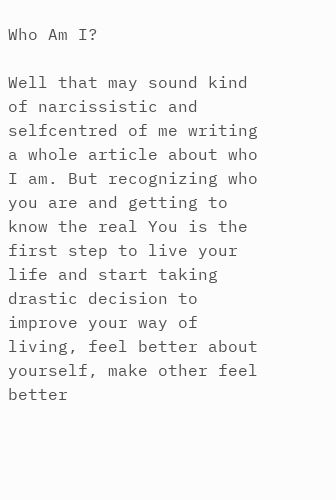Who Am I?

Well that may sound kind of narcissistic and selfcentred of me writing a whole article about who I am. But recognizing who you are and getting to know the real You is the first step to live your life and start taking drastic decision to improve your way of living, feel better about yourself, make other feel better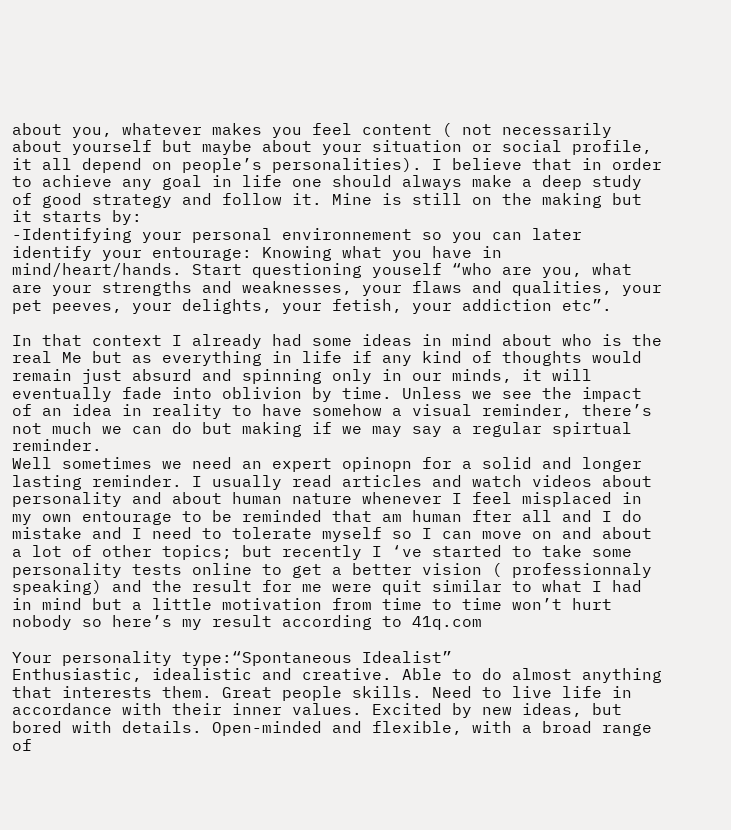about you, whatever makes you feel content ( not necessarily about yourself but maybe about your situation or social profile, it all depend on people’s personalities). I believe that in order to achieve any goal in life one should always make a deep study of good strategy and follow it. Mine is still on the making but it starts by:
-Identifying your personal environnement so you can later identify your entourage: Knowing what you have in mind/heart/hands. Start questioning youself “who are you, what are your strengths and weaknesses, your flaws and qualities, your pet peeves, your delights, your fetish, your addiction etc”.

In that context I already had some ideas in mind about who is the real Me but as everything in life if any kind of thoughts would remain just absurd and spinning only in our minds, it will eventually fade into oblivion by time. Unless we see the impact of an idea in reality to have somehow a visual reminder, there’s not much we can do but making if we may say a regular spirtual reminder.
Well sometimes we need an expert opinopn for a solid and longer lasting reminder. I usually read articles and watch videos about personality and about human nature whenever I feel misplaced in my own entourage to be reminded that am human fter all and I do mistake and I need to tolerate myself so I can move on and about a lot of other topics; but recently I ‘ve started to take some personality tests online to get a better vision ( professionnaly speaking) and the result for me were quit similar to what I had in mind but a little motivation from time to time won’t hurt nobody so here’s my result according to 41q.com

Your personality type:“Spontaneous Idealist”
Enthusiastic, idealistic and creative. Able to do almost anything that interests them. Great people skills. Need to live life in accordance with their inner values. Excited by new ideas, but bored with details. Open-minded and flexible, with a broad range of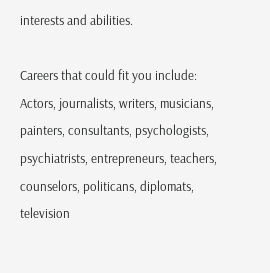interests and abilities.

Careers that could fit you include:
Actors, journalists, writers, musicians, painters, consultants, psychologists, psychiatrists, entrepreneurs, teachers, counselors, politicans, diplomats, television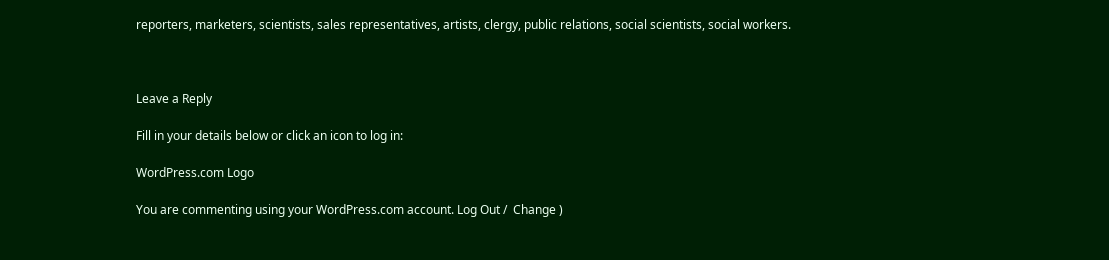reporters, marketers, scientists, sales representatives, artists, clergy, public relations, social scientists, social workers.



Leave a Reply

Fill in your details below or click an icon to log in:

WordPress.com Logo

You are commenting using your WordPress.com account. Log Out /  Change )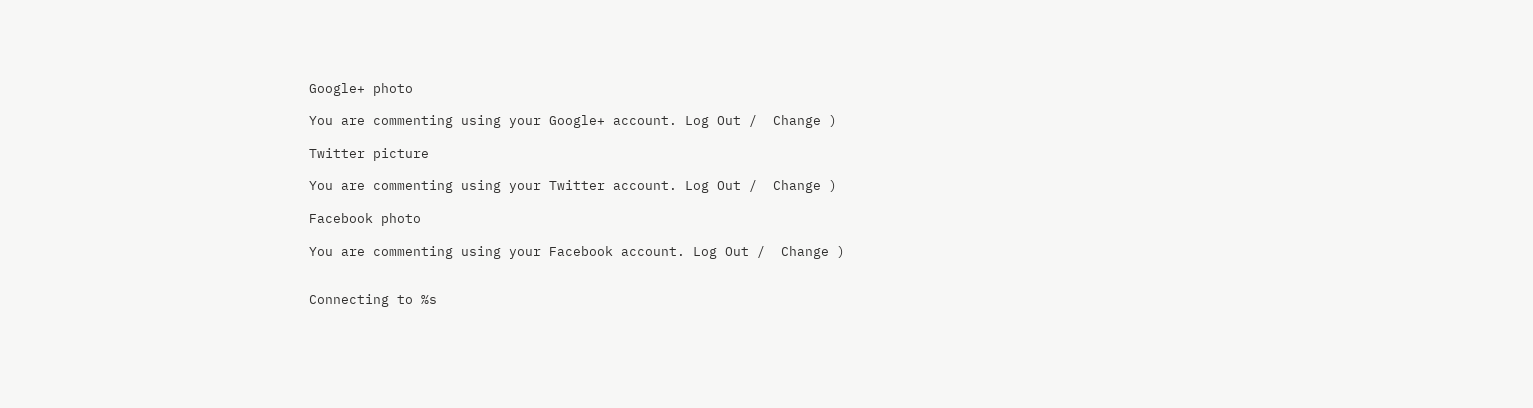Google+ photo

You are commenting using your Google+ account. Log Out /  Change )

Twitter picture

You are commenting using your Twitter account. Log Out /  Change )

Facebook photo

You are commenting using your Facebook account. Log Out /  Change )


Connecting to %s